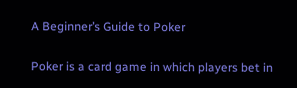A Beginner’s Guide to Poker

Poker is a card game in which players bet in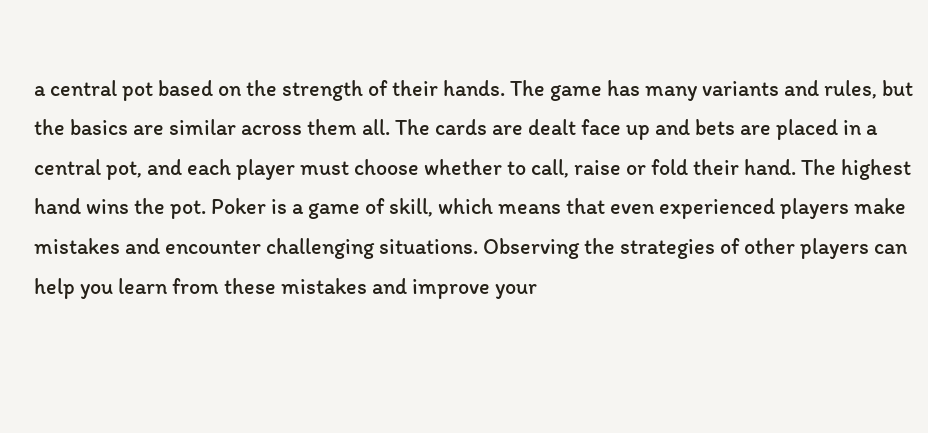a central pot based on the strength of their hands. The game has many variants and rules, but the basics are similar across them all. The cards are dealt face up and bets are placed in a central pot, and each player must choose whether to call, raise or fold their hand. The highest hand wins the pot. Poker is a game of skill, which means that even experienced players make mistakes and encounter challenging situations. Observing the strategies of other players can help you learn from these mistakes and improve your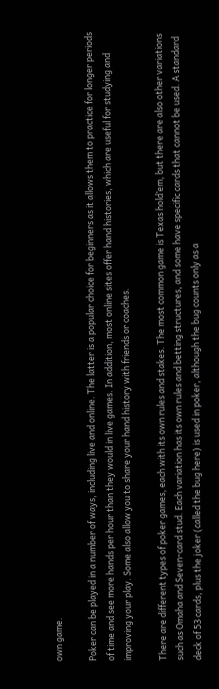own game.

Poker can be played in a number of ways, including live and online. The latter is a popular choice for beginners as it allows them to practice for longer periods of time and see more hands per hour than they would in live games. In addition, most online sites offer hand histories, which are useful for studying and improving your play. Some also allow you to share your hand history with friends or coaches.

There are different types of poker games, each with its own rules and stakes. The most common game is Texas hold’em, but there are also other variations such as Omaha and Seven-card stud. Each variation has its own rules and betting structures, and some have specific cards that cannot be used. A standard deck of 53 cards, plus the joker (called the bug here) is used in poker, although the bug counts only as a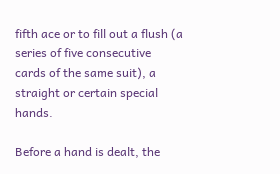fifth ace or to fill out a flush (a series of five consecutive cards of the same suit), a straight or certain special hands.

Before a hand is dealt, the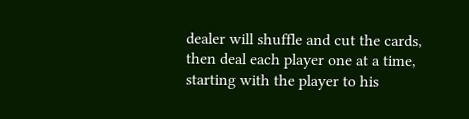dealer will shuffle and cut the cards, then deal each player one at a time, starting with the player to his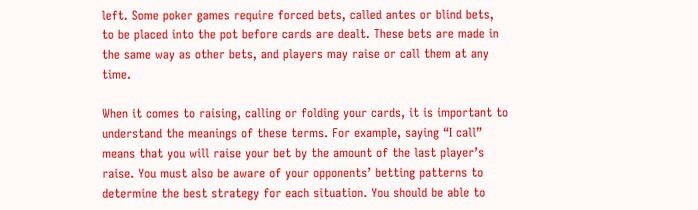left. Some poker games require forced bets, called antes or blind bets, to be placed into the pot before cards are dealt. These bets are made in the same way as other bets, and players may raise or call them at any time.

When it comes to raising, calling or folding your cards, it is important to understand the meanings of these terms. For example, saying “I call” means that you will raise your bet by the amount of the last player’s raise. You must also be aware of your opponents’ betting patterns to determine the best strategy for each situation. You should be able to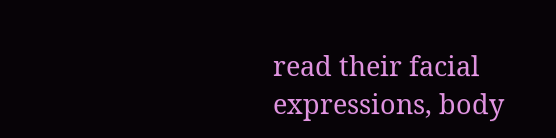read their facial expressions, body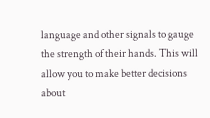language and other signals to gauge the strength of their hands. This will allow you to make better decisions about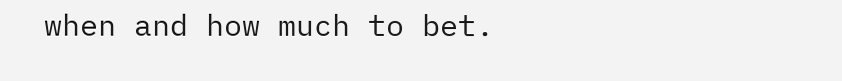when and how much to bet.